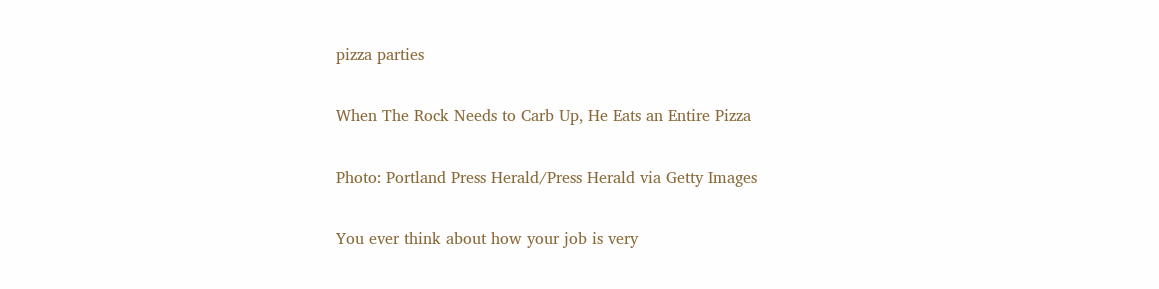pizza parties

When The Rock Needs to Carb Up, He Eats an Entire Pizza

Photo: Portland Press Herald/Press Herald via Getty Images

You ever think about how your job is very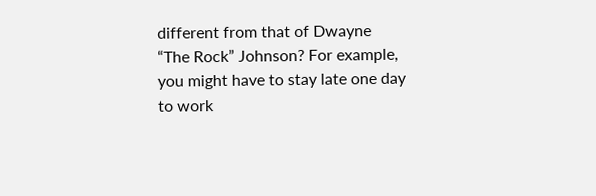different from that of Dwayne “The Rock” Johnson? For example, you might have to stay late one day to work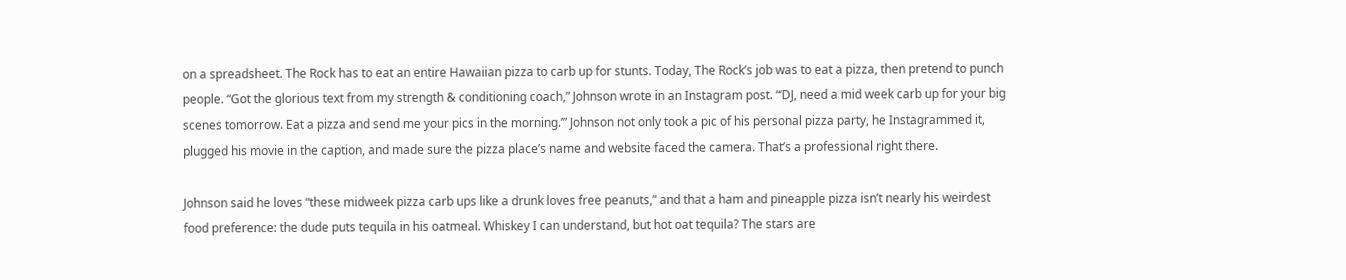on a spreadsheet. The Rock has to eat an entire Hawaiian pizza to carb up for stunts. Today, The Rock’s job was to eat a pizza, then pretend to punch people. “Got the glorious text from my strength & conditioning coach,” Johnson wrote in an Instagram post. “‘DJ, need a mid week carb up for your big scenes tomorrow. Eat a pizza and send me your pics in the morning.’” Johnson not only took a pic of his personal pizza party, he Instagrammed it, plugged his movie in the caption, and made sure the pizza place’s name and website faced the camera. That’s a professional right there.

Johnson said he loves “these midweek pizza carb ups like a drunk loves free peanuts,” and that a ham and pineapple pizza isn’t nearly his weirdest food preference: the dude puts tequila in his oatmeal. Whiskey I can understand, but hot oat tequila? The stars are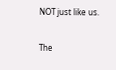NOT just like us.

The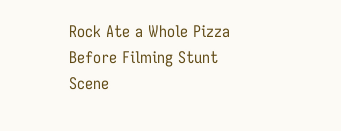Rock Ate a Whole Pizza Before Filming Stunt Scene